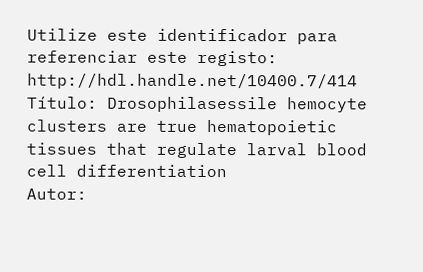Utilize este identificador para referenciar este registo: http://hdl.handle.net/10400.7/414
Título: Drosophilasessile hemocyte clusters are true hematopoietic tissues that regulate larval blood cell differentiation
Autor: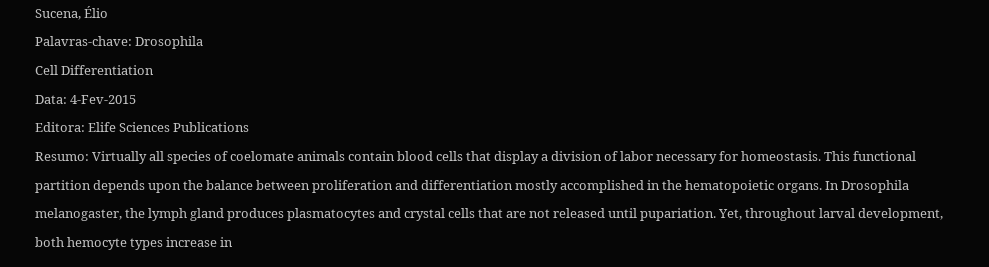Sucena, Élio
Palavras-chave: Drosophila
Cell Differentiation
Data: 4-Fev-2015
Editora: Elife Sciences Publications
Resumo: Virtually all species of coelomate animals contain blood cells that display a division of labor necessary for homeostasis. This functional partition depends upon the balance between proliferation and differentiation mostly accomplished in the hematopoietic organs. In Drosophila melanogaster, the lymph gland produces plasmatocytes and crystal cells that are not released until pupariation. Yet, throughout larval development, both hemocyte types increase in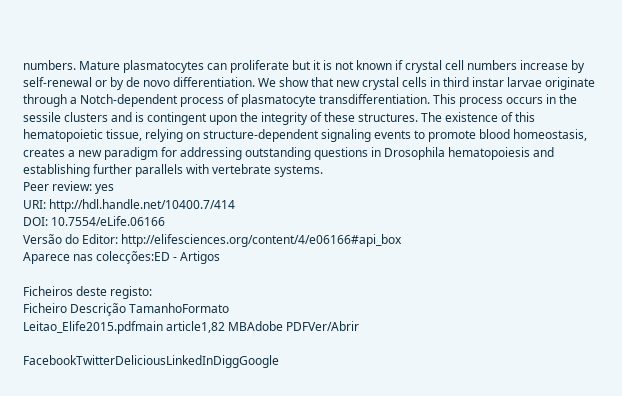numbers. Mature plasmatocytes can proliferate but it is not known if crystal cell numbers increase by self-renewal or by de novo differentiation. We show that new crystal cells in third instar larvae originate through a Notch-dependent process of plasmatocyte transdifferentiation. This process occurs in the sessile clusters and is contingent upon the integrity of these structures. The existence of this hematopoietic tissue, relying on structure-dependent signaling events to promote blood homeostasis, creates a new paradigm for addressing outstanding questions in Drosophila hematopoiesis and establishing further parallels with vertebrate systems.
Peer review: yes
URI: http://hdl.handle.net/10400.7/414
DOI: 10.7554/eLife.06166
Versão do Editor: http://elifesciences.org/content/4/e06166#api_box
Aparece nas colecções:ED - Artigos

Ficheiros deste registo:
Ficheiro Descrição TamanhoFormato
Leitao_Elife2015.pdfmain article1,82 MBAdobe PDFVer/Abrir

FacebookTwitterDeliciousLinkedInDiggGoogle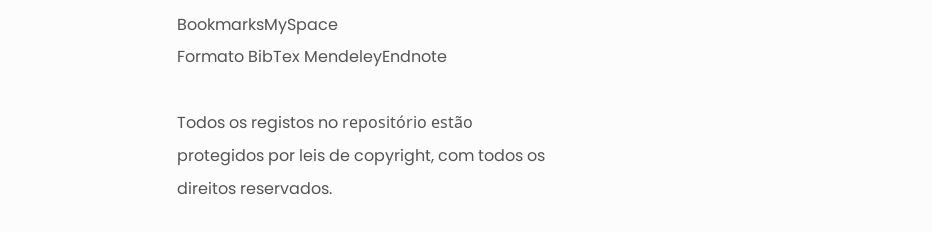BookmarksMySpace
Formato BibTex MendeleyEndnote

Todos os registos no repositório estão protegidos por leis de copyright, com todos os direitos reservados.